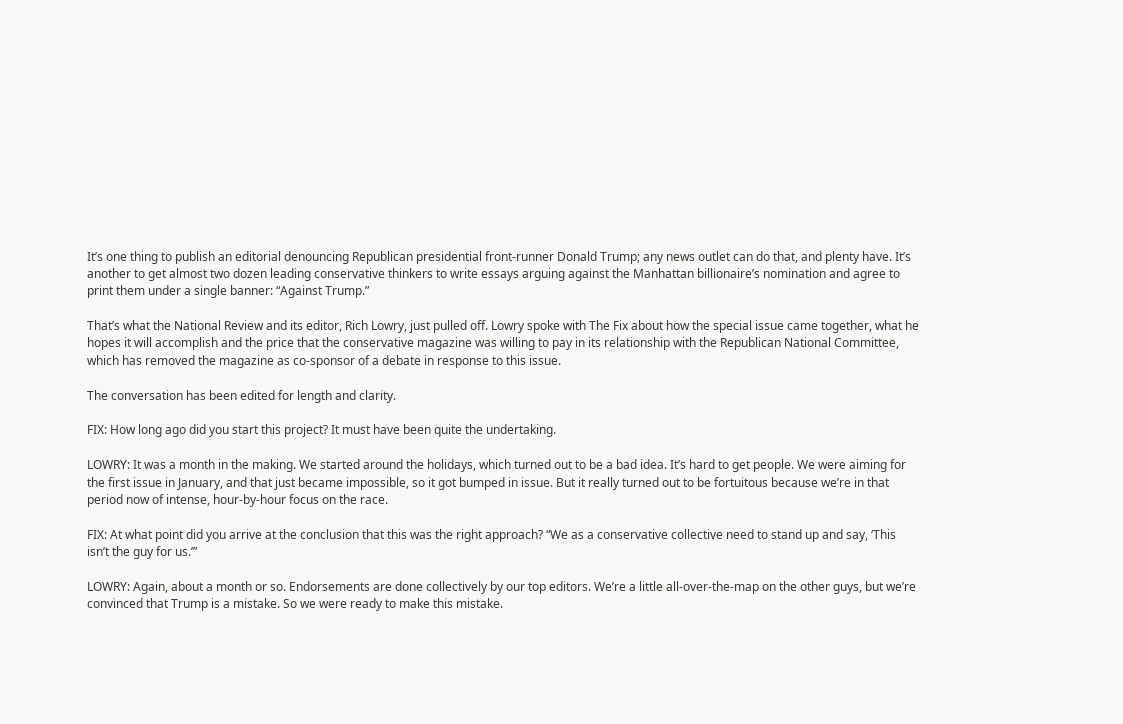It’s one thing to publish an editorial denouncing Republican presidential front-runner Donald Trump; any news outlet can do that, and plenty have. It’s another to get almost two dozen leading conservative thinkers to write essays arguing against the Manhattan billionaire’s nomination and agree to print them under a single banner: “Against Trump.”

That’s what the National Review and its editor, Rich Lowry, just pulled off. Lowry spoke with The Fix about how the special issue came together, what he hopes it will accomplish and the price that the conservative magazine was willing to pay in its relationship with the Republican National Committee, which has removed the magazine as co-sponsor of a debate in response to this issue.

The conversation has been edited for length and clarity.

FIX: How long ago did you start this project? It must have been quite the undertaking.

LOWRY: It was a month in the making. We started around the holidays, which turned out to be a bad idea. It’s hard to get people. We were aiming for the first issue in January, and that just became impossible, so it got bumped in issue. But it really turned out to be fortuitous because we’re in that period now of intense, hour-by-hour focus on the race.

FIX: At what point did you arrive at the conclusion that this was the right approach? “We as a conservative collective need to stand up and say, ‘This isn’t the guy for us.’”

LOWRY: Again, about a month or so. Endorsements are done collectively by our top editors. We’re a little all-over-the-map on the other guys, but we’re convinced that Trump is a mistake. So we were ready to make this mistake.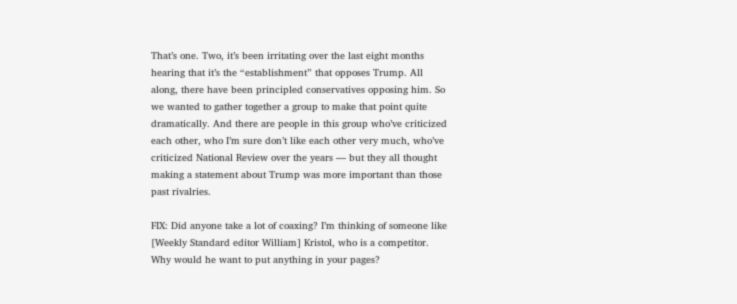That’s one. Two, it’s been irritating over the last eight months hearing that it’s the “establishment” that opposes Trump. All along, there have been principled conservatives opposing him. So we wanted to gather together a group to make that point quite dramatically. And there are people in this group who’ve criticized each other, who I’m sure don’t like each other very much, who’ve criticized National Review over the years — but they all thought making a statement about Trump was more important than those past rivalries.

FIX: Did anyone take a lot of coaxing? I’m thinking of someone like [Weekly Standard editor William] Kristol, who is a competitor. Why would he want to put anything in your pages?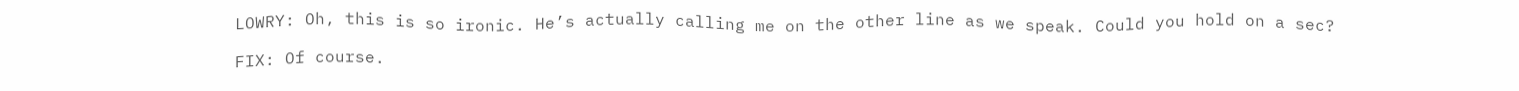LOWRY: Oh, this is so ironic. He’s actually calling me on the other line as we speak. Could you hold on a sec?

FIX: Of course.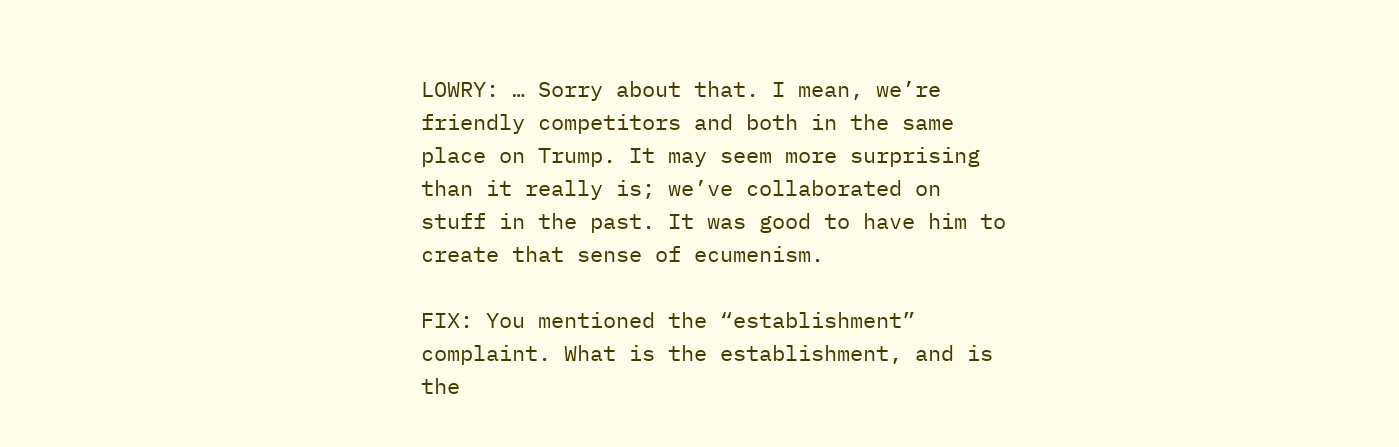LOWRY: … Sorry about that. I mean, we’re friendly competitors and both in the same place on Trump. It may seem more surprising than it really is; we’ve collaborated on stuff in the past. It was good to have him to create that sense of ecumenism.

FIX: You mentioned the “establishment” complaint. What is the establishment, and is the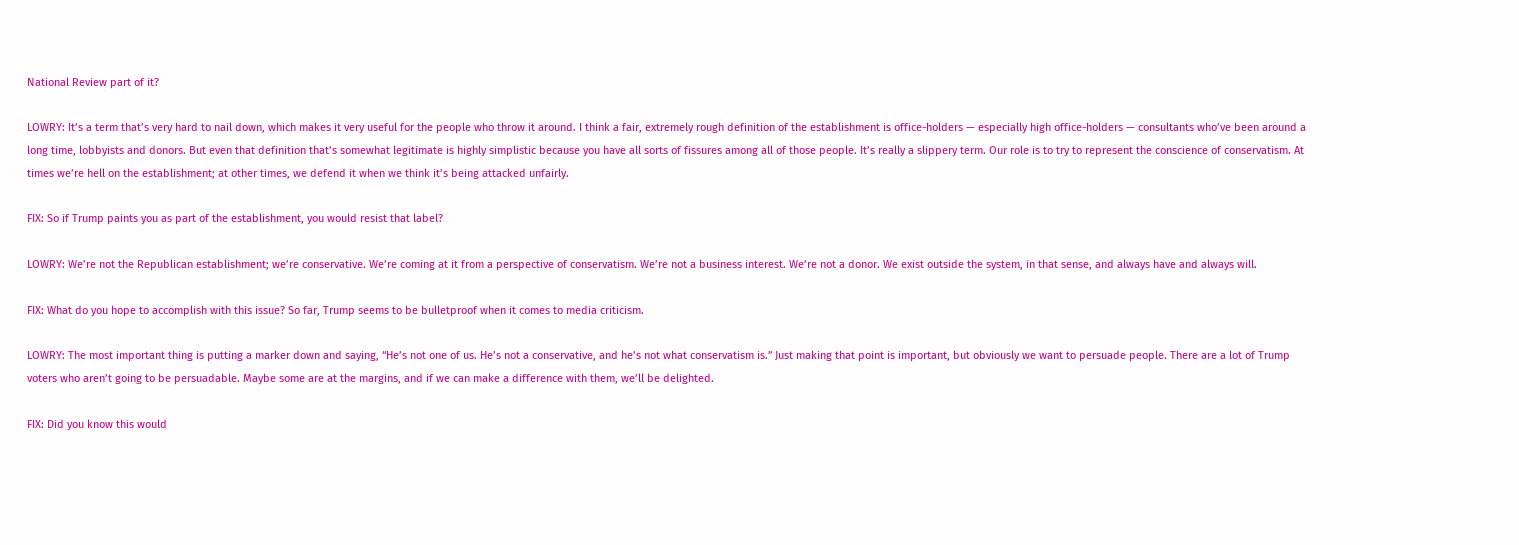National Review part of it?

LOWRY: It’s a term that’s very hard to nail down, which makes it very useful for the people who throw it around. I think a fair, extremely rough definition of the establishment is office-holders — especially high office-holders — consultants who’ve been around a long time, lobbyists and donors. But even that definition that’s somewhat legitimate is highly simplistic because you have all sorts of fissures among all of those people. It’s really a slippery term. Our role is to try to represent the conscience of conservatism. At times we’re hell on the establishment; at other times, we defend it when we think it’s being attacked unfairly.

FIX: So if Trump paints you as part of the establishment, you would resist that label?

LOWRY: We’re not the Republican establishment; we’re conservative. We’re coming at it from a perspective of conservatism. We’re not a business interest. We’re not a donor. We exist outside the system, in that sense, and always have and always will.

FIX: What do you hope to accomplish with this issue? So far, Trump seems to be bulletproof when it comes to media criticism.

LOWRY: The most important thing is putting a marker down and saying, “He’s not one of us. He’s not a conservative, and he’s not what conservatism is.” Just making that point is important, but obviously we want to persuade people. There are a lot of Trump voters who aren’t going to be persuadable. Maybe some are at the margins, and if we can make a difference with them, we’ll be delighted.

FIX: Did you know this would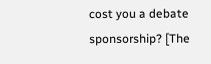cost you a debate sponsorship? [The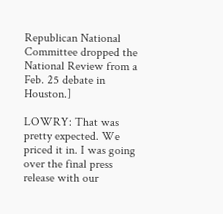Republican National Committee dropped the National Review from a Feb. 25 debate in Houston.]

LOWRY: That was pretty expected. We priced it in. I was going over the final press release with our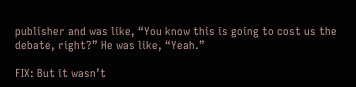publisher and was like, “You know this is going to cost us the debate, right?” He was like, “Yeah.”

FIX: But it wasn’t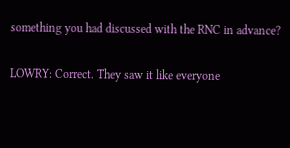something you had discussed with the RNC in advance?

LOWRY: Correct. They saw it like everyone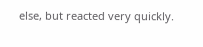else, but reacted very quickly.